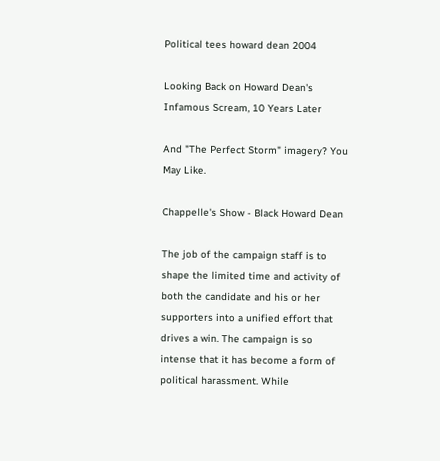Political tees howard dean 2004

Looking Back on Howard Dean's Infamous Scream, 10 Years Later

And "The Perfect Storm" imagery? You May Like.

Chappelle's Show - Black Howard Dean

The job of the campaign staff is to shape the limited time and activity of both the candidate and his or her supporters into a unified effort that drives a win. The campaign is so intense that it has become a form of political harassment. While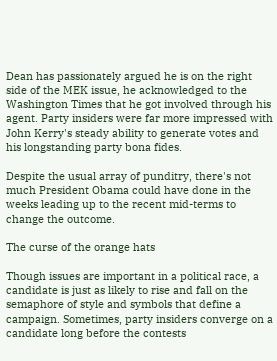Dean has passionately argued he is on the right side of the MEK issue, he acknowledged to the Washington Times that he got involved through his agent. Party insiders were far more impressed with John Kerry's steady ability to generate votes and his longstanding party bona fides.

Despite the usual array of punditry, there's not much President Obama could have done in the weeks leading up to the recent mid-terms to change the outcome.

The curse of the orange hats

Though issues are important in a political race, a candidate is just as likely to rise and fall on the semaphore of style and symbols that define a campaign. Sometimes, party insiders converge on a candidate long before the contests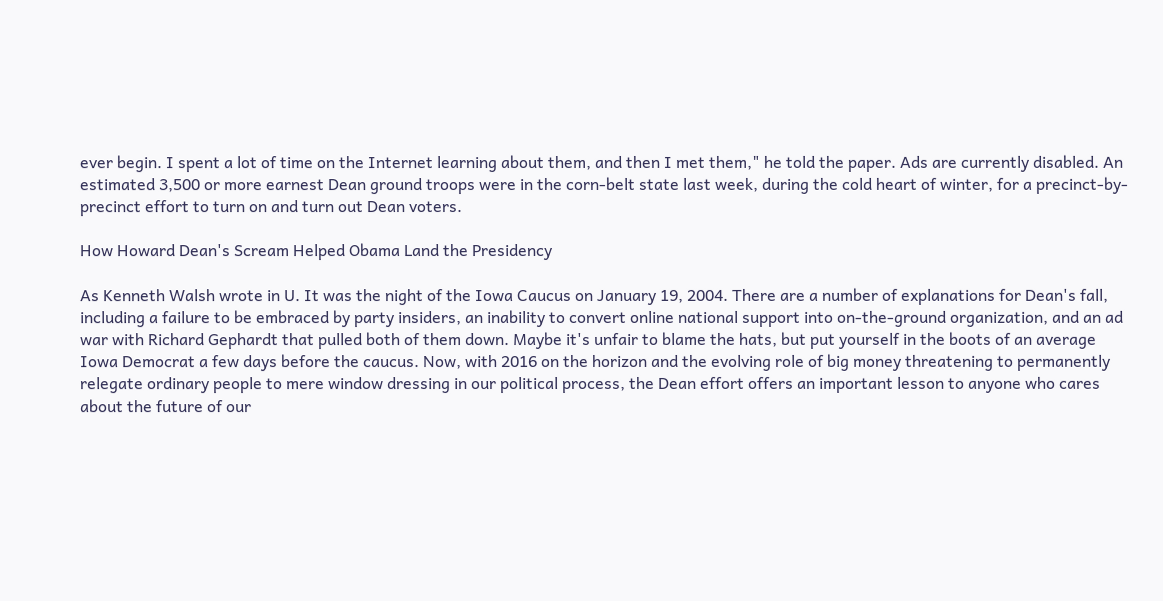ever begin. I spent a lot of time on the Internet learning about them, and then I met them," he told the paper. Ads are currently disabled. An estimated 3,500 or more earnest Dean ground troops were in the corn-belt state last week, during the cold heart of winter, for a precinct-by-precinct effort to turn on and turn out Dean voters.

How Howard Dean's Scream Helped Obama Land the Presidency

As Kenneth Walsh wrote in U. It was the night of the Iowa Caucus on January 19, 2004. There are a number of explanations for Dean's fall, including a failure to be embraced by party insiders, an inability to convert online national support into on-the-ground organization, and an ad war with Richard Gephardt that pulled both of them down. Maybe it's unfair to blame the hats, but put yourself in the boots of an average Iowa Democrat a few days before the caucus. Now, with 2016 on the horizon and the evolving role of big money threatening to permanently relegate ordinary people to mere window dressing in our political process, the Dean effort offers an important lesson to anyone who cares about the future of our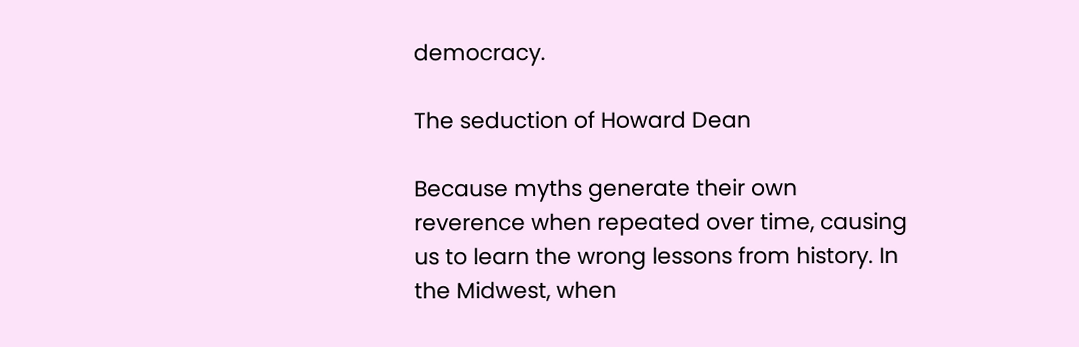democracy.

The seduction of Howard Dean

Because myths generate their own reverence when repeated over time, causing us to learn the wrong lessons from history. In the Midwest, when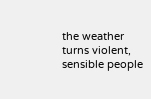the weather turns violent, sensible people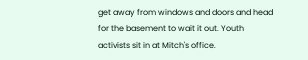get away from windows and doors and head for the basement to wait it out. Youth activists sit in at Mitch's office.